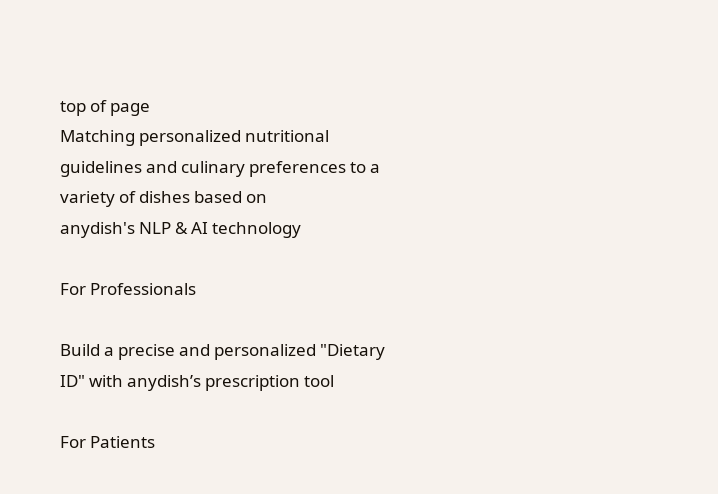top of page
Matching personalized nutritional guidelines and culinary preferences to a variety of dishes based on
anydish's NLP & AI technology

For Professionals

Build a precise and personalized "Dietary ID" with anydish’s prescription tool

For Patients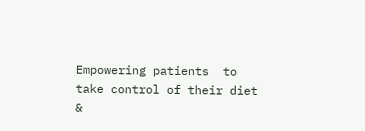Empowering patients  to take control of their diet &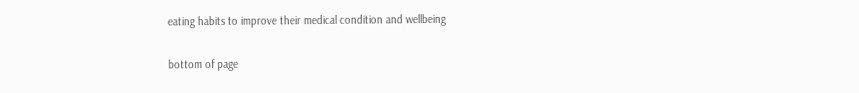eating habits to improve their medical condition and wellbeing

bottom of page